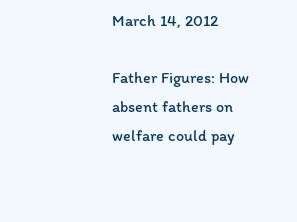March 14, 2012

Father Figures: How absent fathers on welfare could pay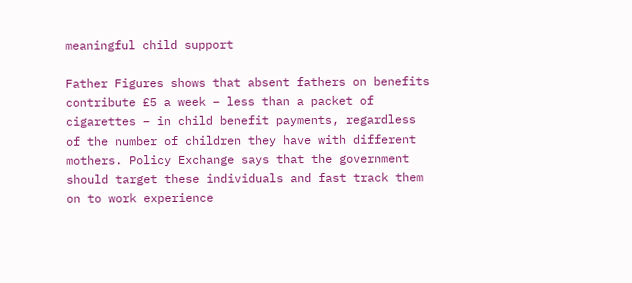meaningful child support

Father Figures shows that absent fathers on benefits contribute £5 a week – less than a packet of cigarettes – in child benefit payments, regardless of the number of children they have with different mothers. Policy Exchange says that the government should target these individuals and fast track them on to work experience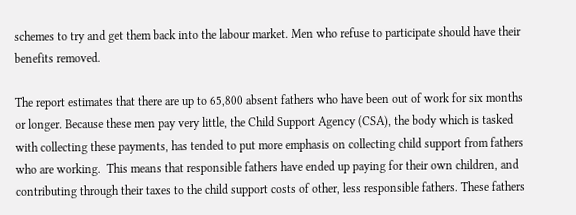schemes to try and get them back into the labour market. Men who refuse to participate should have their benefits removed.

The report estimates that there are up to 65,800 absent fathers who have been out of work for six months or longer. Because these men pay very little, the Child Support Agency (CSA), the body which is tasked with collecting these payments, has tended to put more emphasis on collecting child support from fathers who are working.  This means that responsible fathers have ended up paying for their own children, and contributing through their taxes to the child support costs of other, less responsible fathers. These fathers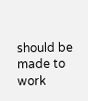should be made to work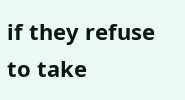if they refuse to take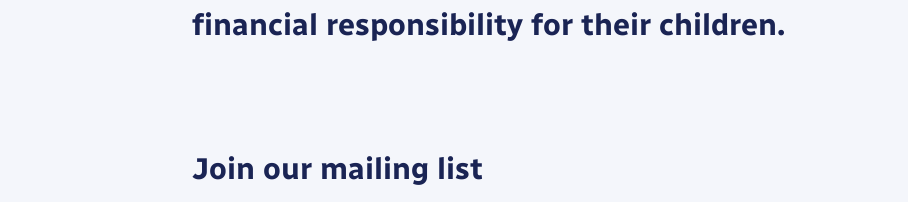financial responsibility for their children.


Join our mailing list